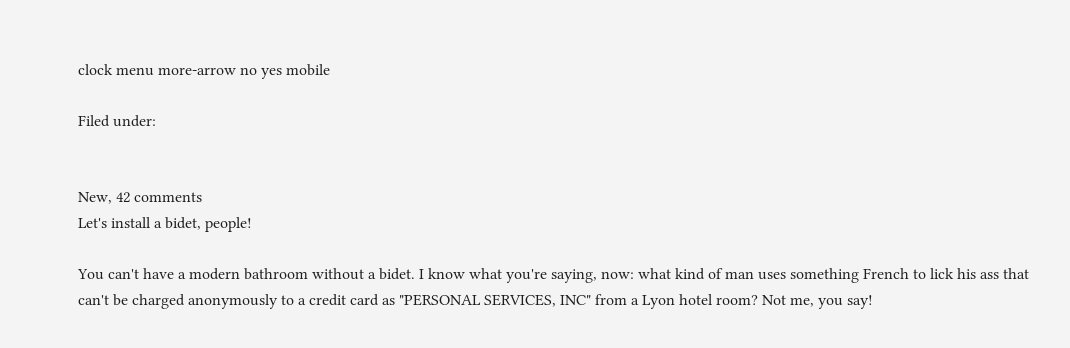clock menu more-arrow no yes mobile

Filed under:


New, 42 comments
Let's install a bidet, people!

You can't have a modern bathroom without a bidet. I know what you're saying, now: what kind of man uses something French to lick his ass that can't be charged anonymously to a credit card as "PERSONAL SERVICES, INC" from a Lyon hotel room? Not me, you say!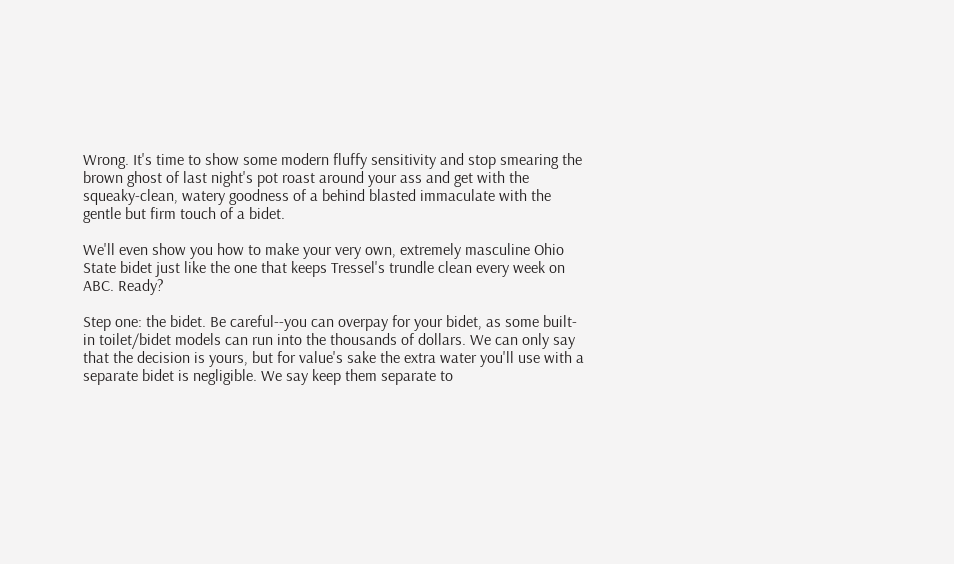Wrong. It's time to show some modern fluffy sensitivity and stop smearing the brown ghost of last night's pot roast around your ass and get with the squeaky-clean, watery goodness of a behind blasted immaculate with the gentle but firm touch of a bidet.

We'll even show you how to make your very own, extremely masculine Ohio State bidet just like the one that keeps Tressel's trundle clean every week on ABC. Ready?

Step one: the bidet. Be careful--you can overpay for your bidet, as some built-in toilet/bidet models can run into the thousands of dollars. We can only say that the decision is yours, but for value's sake the extra water you'll use with a separate bidet is negligible. We say keep them separate to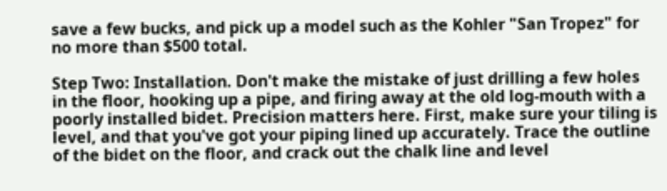save a few bucks, and pick up a model such as the Kohler "San Tropez" for no more than $500 total.

Step Two: Installation. Don't make the mistake of just drilling a few holes in the floor, hooking up a pipe, and firing away at the old log-mouth with a poorly installed bidet. Precision matters here. First, make sure your tiling is level, and that you've got your piping lined up accurately. Trace the outline of the bidet on the floor, and crack out the chalk line and level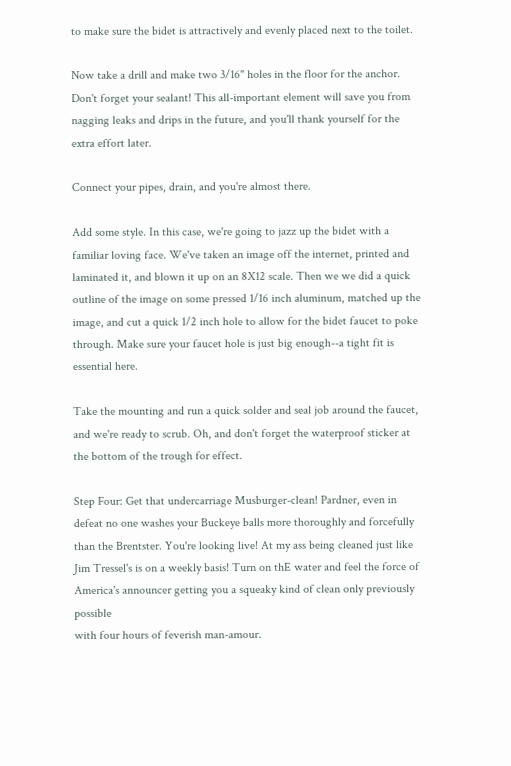to make sure the bidet is attractively and evenly placed next to the toilet.

Now take a drill and make two 3/16" holes in the floor for the anchor. Don't forget your sealant! This all-important element will save you from nagging leaks and drips in the future, and you'll thank yourself for the extra effort later.

Connect your pipes, drain, and you're almost there.

Add some style. In this case, we're going to jazz up the bidet with a familiar loving face. We've taken an image off the internet, printed and laminated it, and blown it up on an 8X12 scale. Then we we did a quick outline of the image on some pressed 1/16 inch aluminum, matched up the image, and cut a quick 1/2 inch hole to allow for the bidet faucet to poke through. Make sure your faucet hole is just big enough--a tight fit is essential here.

Take the mounting and run a quick solder and seal job around the faucet, and we're ready to scrub. Oh, and don't forget the waterproof sticker at the bottom of the trough for effect.

Step Four: Get that undercarriage Musburger-clean! Pardner, even in defeat no one washes your Buckeye balls more thoroughly and forcefully than the Brentster. You're looking live! At my ass being cleaned just like Jim Tressel's is on a weekly basis! Turn on thE water and feel the force of America's announcer getting you a squeaky kind of clean only previously possible
with four hours of feverish man-amour.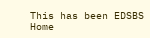This has been EDSBS Home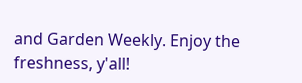and Garden Weekly. Enjoy the freshness, y'all!